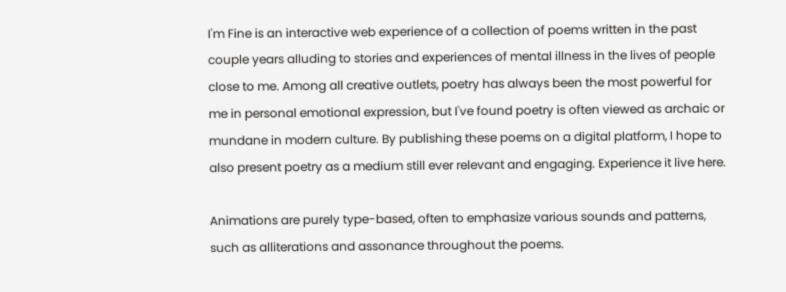I'm Fine is an interactive web experience of a collection of poems written in the past couple years alluding to stories and experiences of mental illness in the lives of people close to me. Among all creative outlets, poetry has always been the most powerful for me in personal emotional expression, but I've found poetry is often viewed as archaic or mundane in modern culture. By publishing these poems on a digital platform, I hope to also present poetry as a medium still ever relevant and engaging. Experience it live here.

Animations are purely type-based, often to emphasize various sounds and patterns, such as alliterations and assonance throughout the poems.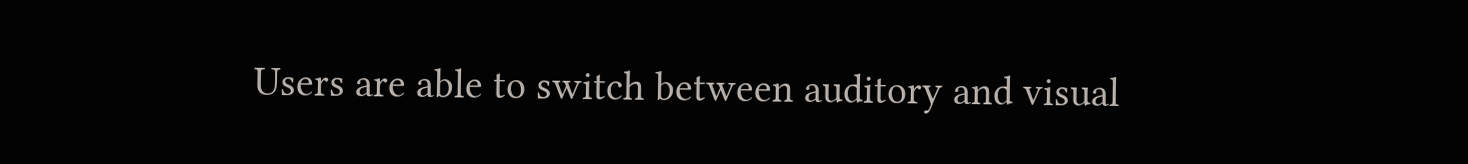Users are able to switch between auditory and visual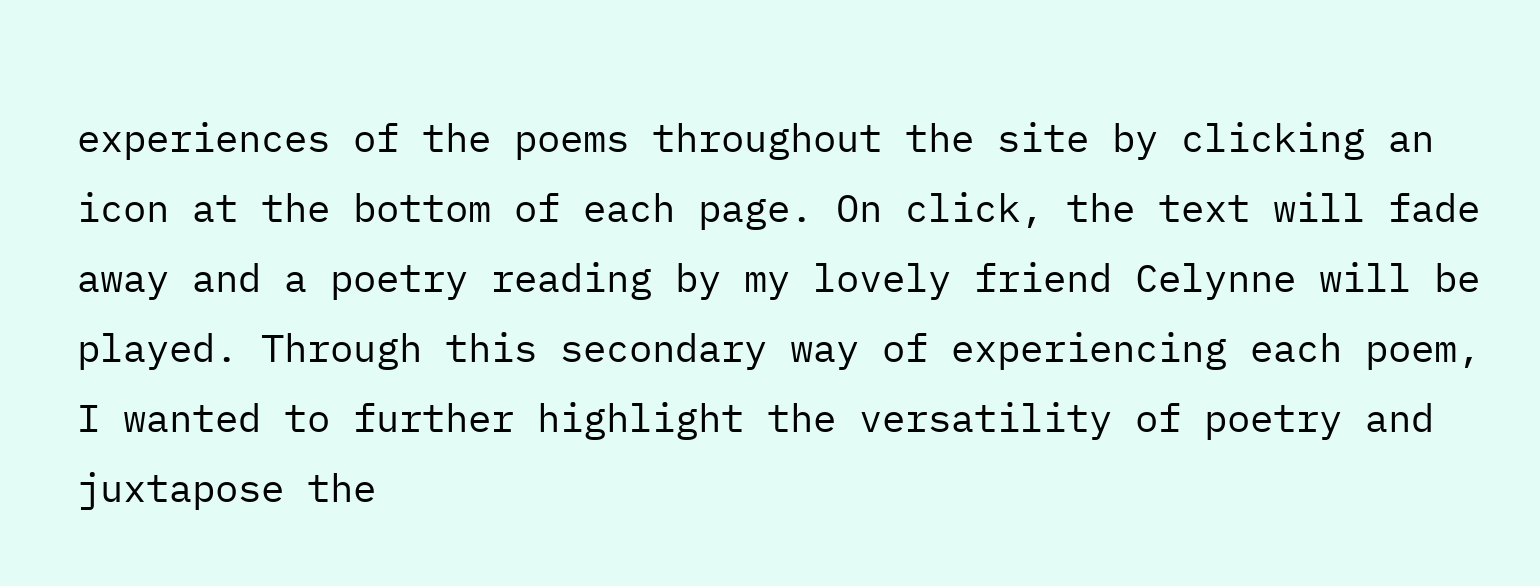experiences of the poems throughout the site by clicking an icon at the bottom of each page. On click, the text will fade away and a poetry reading by my lovely friend Celynne will be played. Through this secondary way of experiencing each poem, I wanted to further highlight the versatility of poetry and juxtapose the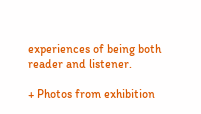experiences of being both reader and listener.

+ Photos from exhibition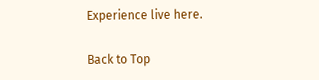Experience live here.

Back to Top